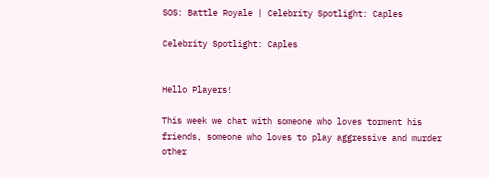SOS: Battle Royale | Celebrity Spotlight: Caples

Celebrity Spotlight: Caples


Hello Players!

This week we chat with someone who loves torment his friends, someone who loves to play aggressive and murder other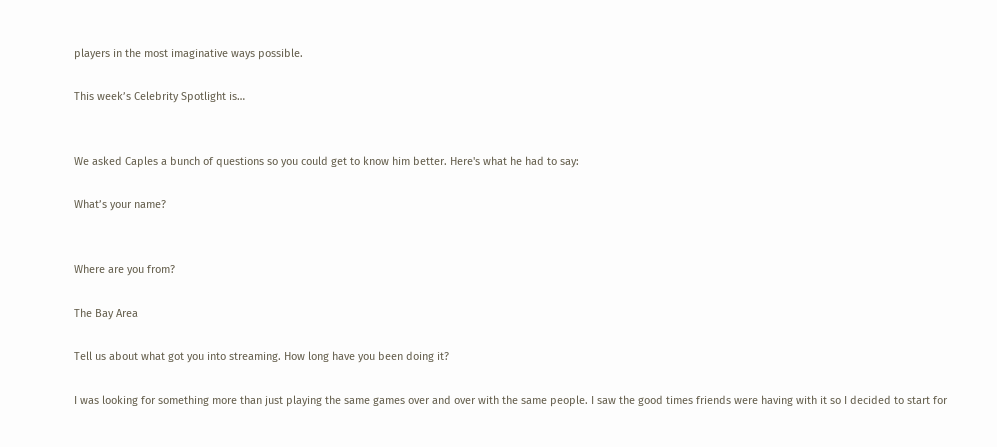players in the most imaginative ways possible.

This week’s Celebrity Spotlight is…


We asked Caples a bunch of questions so you could get to know him better. Here's what he had to say:

What’s your name?


Where are you from?

The Bay Area

Tell us about what got you into streaming. How long have you been doing it?

I was looking for something more than just playing the same games over and over with the same people. I saw the good times friends were having with it so I decided to start for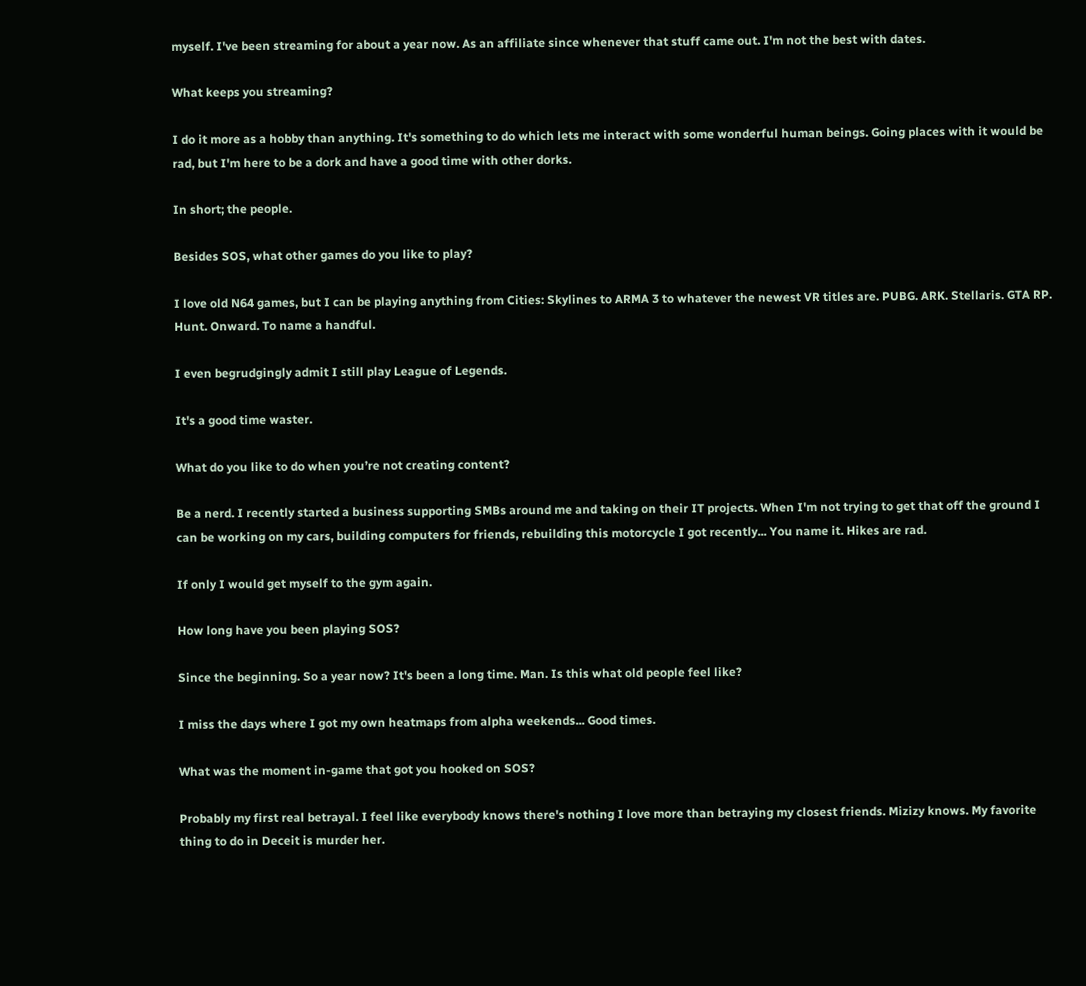myself. I've been streaming for about a year now. As an affiliate since whenever that stuff came out. I'm not the best with dates.

What keeps you streaming?

I do it more as a hobby than anything. It's something to do which lets me interact with some wonderful human beings. Going places with it would be rad, but I'm here to be a dork and have a good time with other dorks.

In short; the people.

Besides SOS, what other games do you like to play?

I love old N64 games, but I can be playing anything from Cities: Skylines to ARMA 3 to whatever the newest VR titles are. PUBG. ARK. Stellaris. GTA RP. Hunt. Onward. To name a handful.

I even begrudgingly admit I still play League of Legends.

It's a good time waster.

What do you like to do when you’re not creating content?

Be a nerd. I recently started a business supporting SMBs around me and taking on their IT projects. When I'm not trying to get that off the ground I can be working on my cars, building computers for friends, rebuilding this motorcycle I got recently... You name it. Hikes are rad.

If only I would get myself to the gym again.

How long have you been playing SOS?

Since the beginning. So a year now? It's been a long time. Man. Is this what old people feel like?

I miss the days where I got my own heatmaps from alpha weekends... Good times.

What was the moment in-game that got you hooked on SOS?

Probably my first real betrayal. I feel like everybody knows there's nothing I love more than betraying my closest friends. Mizizy knows. My favorite thing to do in Deceit is murder her.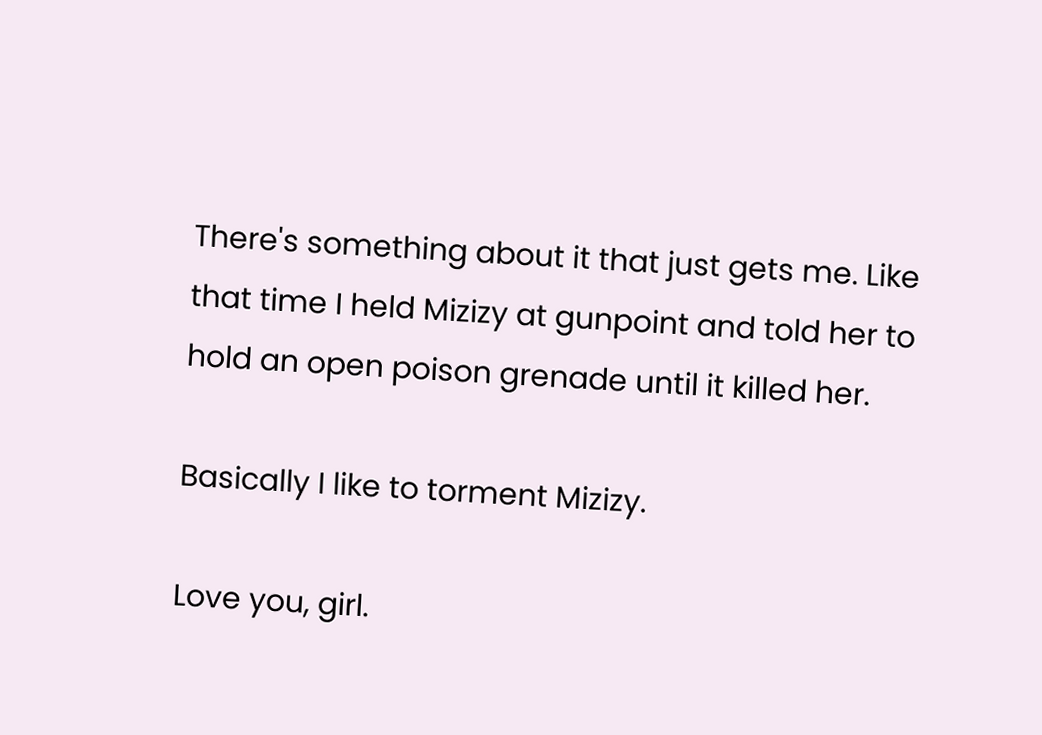There's something about it that just gets me. Like that time I held Mizizy at gunpoint and told her to hold an open poison grenade until it killed her.

Basically I like to torment Mizizy.

Love you, girl.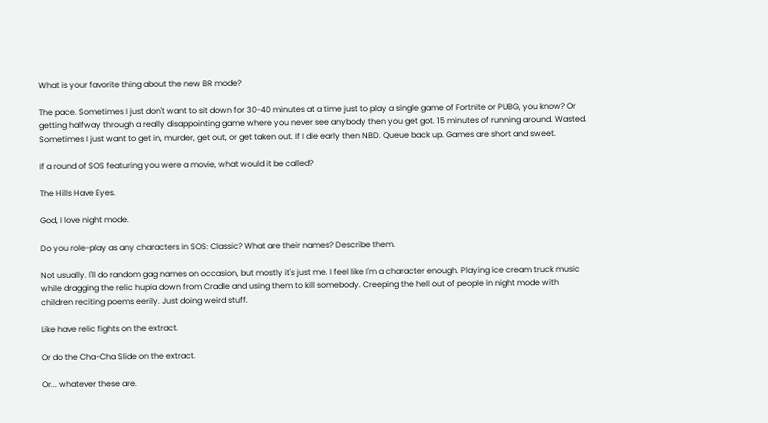What is your favorite thing about the new BR mode?

The pace. Sometimes I just don't want to sit down for 30-40 minutes at a time just to play a single game of Fortnite or PUBG, you know? Or getting halfway through a really disappointing game where you never see anybody then you get got. 15 minutes of running around. Wasted. Sometimes I just want to get in, murder, get out, or get taken out. If I die early then NBD. Queue back up. Games are short and sweet.

If a round of SOS featuring you were a movie, what would it be called?

The Hills Have Eyes.

God, I love night mode.

Do you role-play as any characters in SOS: Classic? What are their names? Describe them.

Not usually. I'll do random gag names on occasion, but mostly it's just me. I feel like I'm a character enough. Playing ice cream truck music while dragging the relic hupia down from Cradle and using them to kill somebody. Creeping the hell out of people in night mode with children reciting poems eerily. Just doing weird stuff.

Like have relic fights on the extract.

Or do the Cha-Cha Slide on the extract.

Or... whatever these are.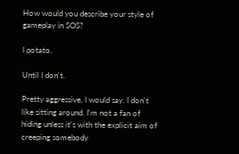How would you describe your style of gameplay in SOS?

I potato.

Until I don't.

Pretty aggressive, I would say. I don't like sitting around. I'm not a fan of hiding unless it's with the explicit aim of creeping somebody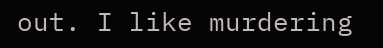out. I like murdering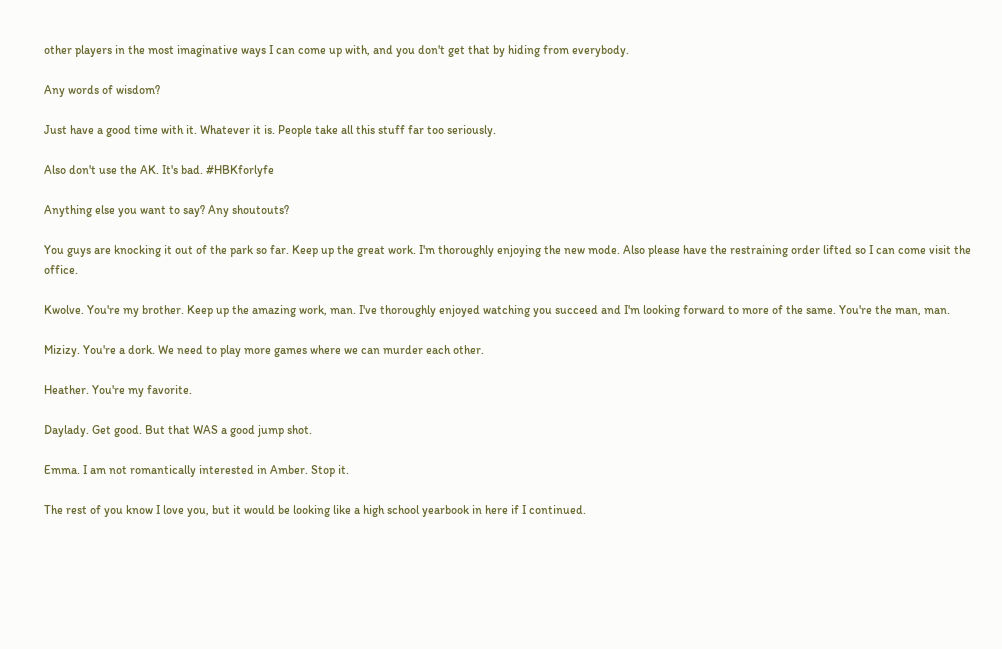other players in the most imaginative ways I can come up with, and you don't get that by hiding from everybody.

Any words of wisdom?

Just have a good time with it. Whatever it is. People take all this stuff far too seriously.

Also don't use the AK. It's bad. #HBKforlyfe

Anything else you want to say? Any shoutouts?

You guys are knocking it out of the park so far. Keep up the great work. I'm thoroughly enjoying the new mode. Also please have the restraining order lifted so I can come visit the office.

Kwolve. You're my brother. Keep up the amazing work, man. I've thoroughly enjoyed watching you succeed and I'm looking forward to more of the same. You're the man, man.

Mizizy. You're a dork. We need to play more games where we can murder each other.

Heather. You're my favorite.

Daylady. Get good. But that WAS a good jump shot.

Emma. I am not romantically interested in Amber. Stop it.

The rest of you know I love you, but it would be looking like a high school yearbook in here if I continued.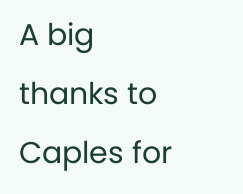A big thanks to Caples for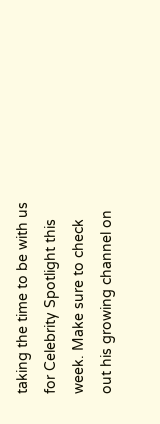taking the time to be with us for Celebrity Spotlight this week. Make sure to check out his growing channel on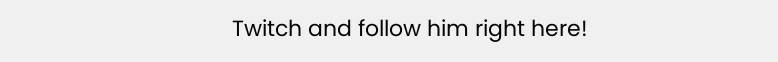Twitch and follow him right here!